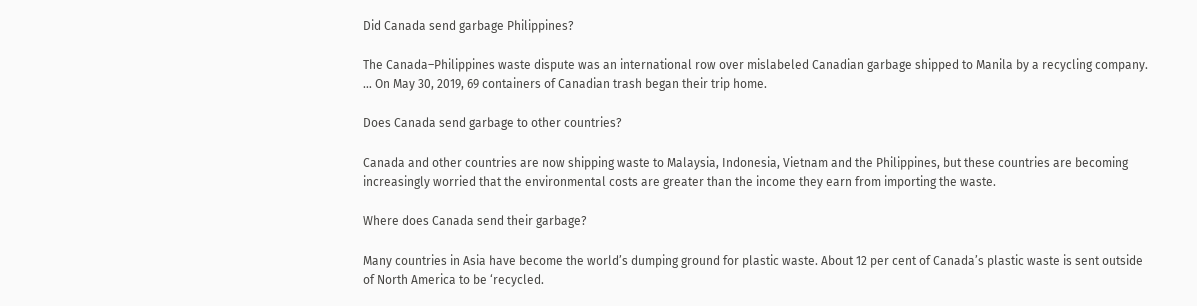Did Canada send garbage Philippines?

The Canada–Philippines waste dispute was an international row over mislabeled Canadian garbage shipped to Manila by a recycling company. … On May 30, 2019, 69 containers of Canadian trash began their trip home.

Does Canada send garbage to other countries?

Canada and other countries are now shipping waste to Malaysia, Indonesia, Vietnam and the Philippines, but these countries are becoming increasingly worried that the environmental costs are greater than the income they earn from importing the waste.

Where does Canada send their garbage?

Many countries in Asia have become the world’s dumping ground for plastic waste. About 12 per cent of Canada’s plastic waste is sent outside of North America to be ‘recycled.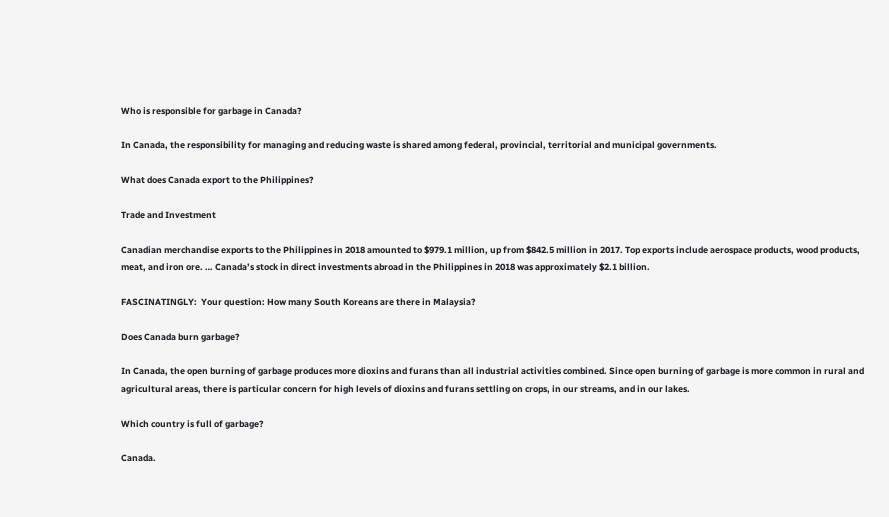Who is responsible for garbage in Canada?

In Canada, the responsibility for managing and reducing waste is shared among federal, provincial, territorial and municipal governments.

What does Canada export to the Philippines?

Trade and Investment

Canadian merchandise exports to the Philippines in 2018 amounted to $979.1 million, up from $842.5 million in 2017. Top exports include aerospace products, wood products, meat, and iron ore. … Canada’s stock in direct investments abroad in the Philippines in 2018 was approximately $2.1 billion.

FASCINATINGLY:  Your question: How many South Koreans are there in Malaysia?

Does Canada burn garbage?

In Canada, the open burning of garbage produces more dioxins and furans than all industrial activities combined. Since open burning of garbage is more common in rural and agricultural areas, there is particular concern for high levels of dioxins and furans settling on crops, in our streams, and in our lakes.

Which country is full of garbage?

Canada.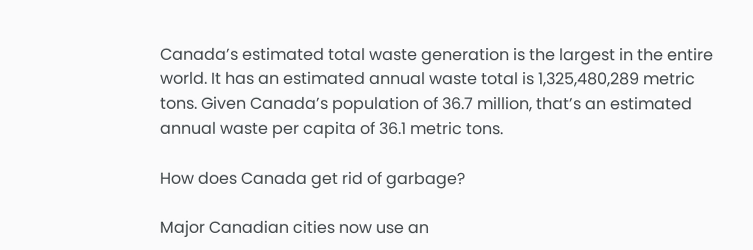Canada’s estimated total waste generation is the largest in the entire world. It has an estimated annual waste total is 1,325,480,289 metric tons. Given Canada’s population of 36.7 million, that’s an estimated annual waste per capita of 36.1 metric tons.

How does Canada get rid of garbage?

Major Canadian cities now use an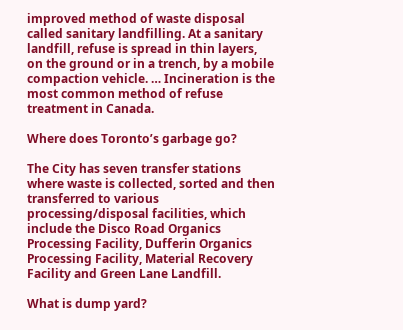improved method of waste disposal called sanitary landfilling. At a sanitary landfill, refuse is spread in thin layers, on the ground or in a trench, by a mobile compaction vehicle. … Incineration is the most common method of refuse treatment in Canada.

Where does Toronto’s garbage go?

The City has seven transfer stations where waste is collected, sorted and then transferred to various processing/disposal facilities, which include the Disco Road Organics Processing Facility, Dufferin Organics Processing Facility, Material Recovery Facility and Green Lane Landfill.

What is dump yard?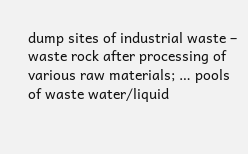dump sites of industrial waste – waste rock after processing of various raw materials; … pools of waste water/liquid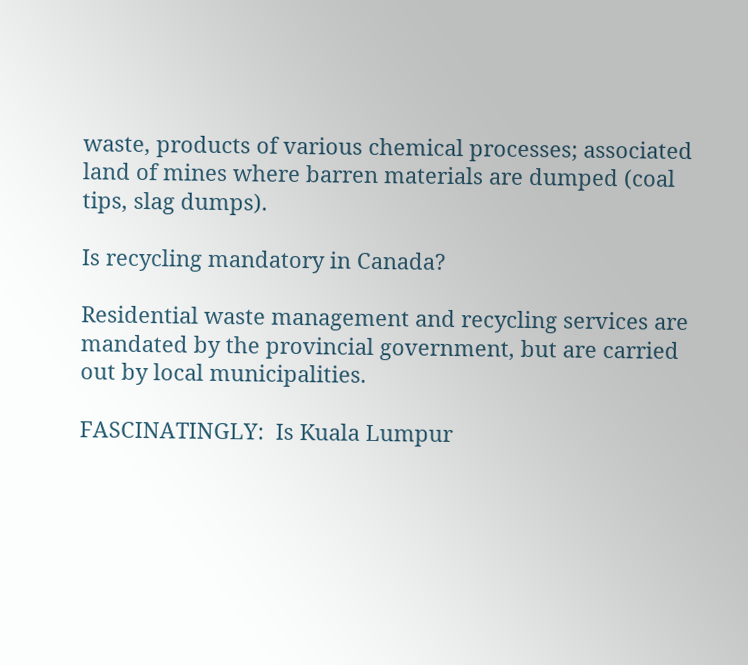waste, products of various chemical processes; associated land of mines where barren materials are dumped (coal tips, slag dumps).

Is recycling mandatory in Canada?

Residential waste management and recycling services are mandated by the provincial government, but are carried out by local municipalities.

FASCINATINGLY:  Is Kuala Lumpur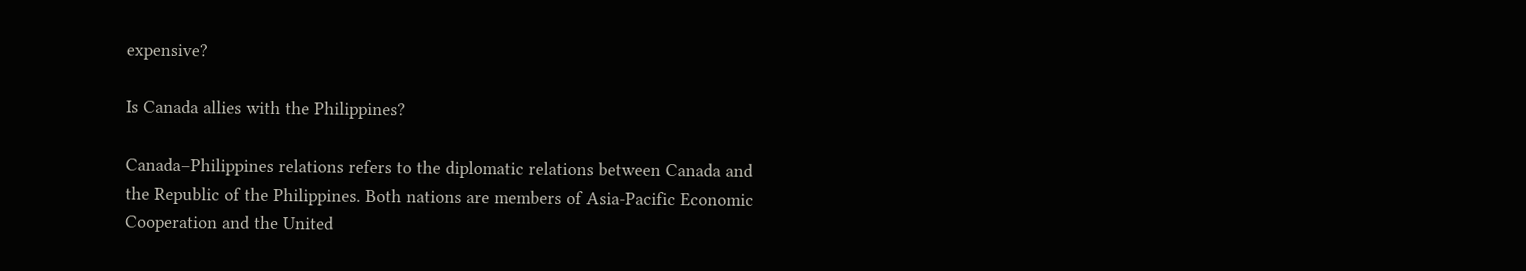expensive?

Is Canada allies with the Philippines?

Canada–Philippines relations refers to the diplomatic relations between Canada and the Republic of the Philippines. Both nations are members of Asia-Pacific Economic Cooperation and the United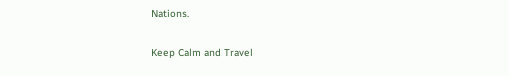Nations.

Keep Calm and Travel